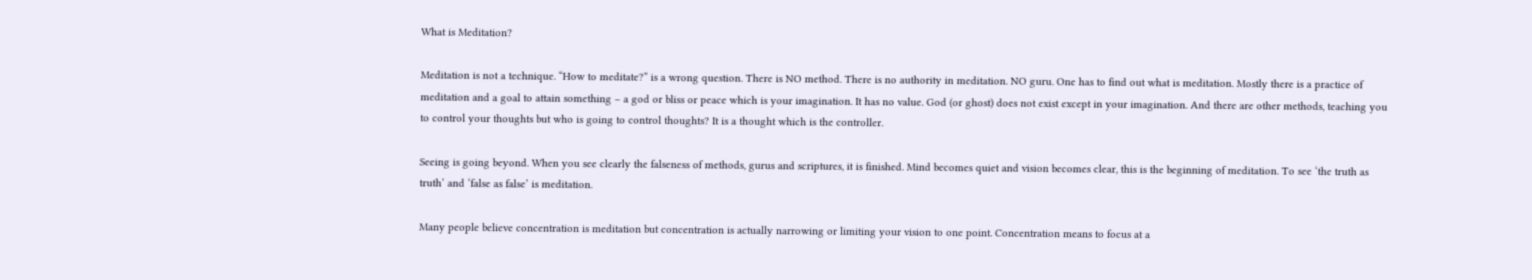What is Meditation?

Meditation is not a technique. “How to meditate?” is a wrong question. There is NO method. There is no authority in meditation. NO guru. One has to find out what is meditation. Mostly there is a practice of meditation and a goal to attain something – a god or bliss or peace which is your imagination. It has no value. God (or ghost) does not exist except in your imagination. And there are other methods, teaching you to control your thoughts but who is going to control thoughts? It is a thought which is the controller.

Seeing is going beyond. When you see clearly the falseness of methods, gurus and scriptures, it is finished. Mind becomes quiet and vision becomes clear, this is the beginning of meditation. To see ‘the truth as truth’ and ‘false as false’ is meditation.

Many people believe concentration is meditation but concentration is actually narrowing or limiting your vision to one point. Concentration means to focus at a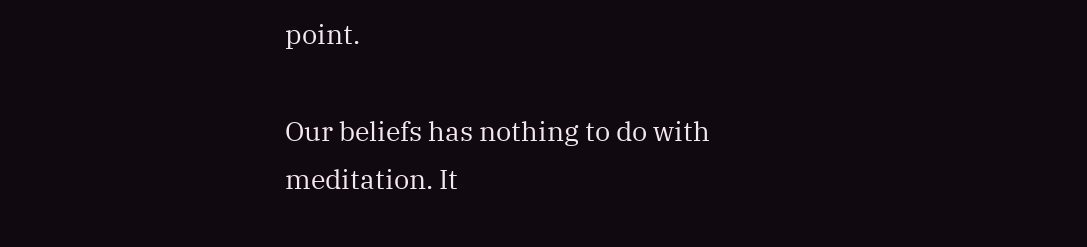point.

Our beliefs has nothing to do with meditation. It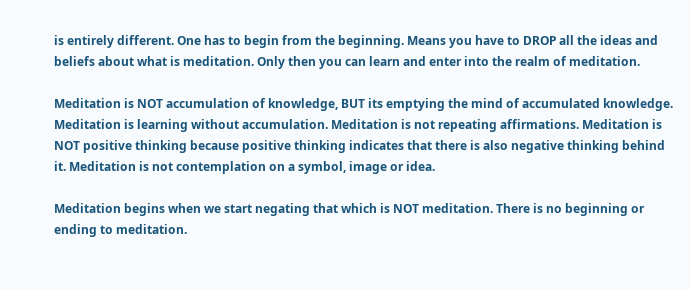is entirely different. One has to begin from the beginning. Means you have to DROP all the ideas and beliefs about what is meditation. Only then you can learn and enter into the realm of meditation.

Meditation is NOT accumulation of knowledge, BUT its emptying the mind of accumulated knowledge. Meditation is learning without accumulation. Meditation is not repeating affirmations. Meditation is NOT positive thinking because positive thinking indicates that there is also negative thinking behind it. Meditation is not contemplation on a symbol, image or idea.

Meditation begins when we start negating that which is NOT meditation. There is no beginning or ending to meditation.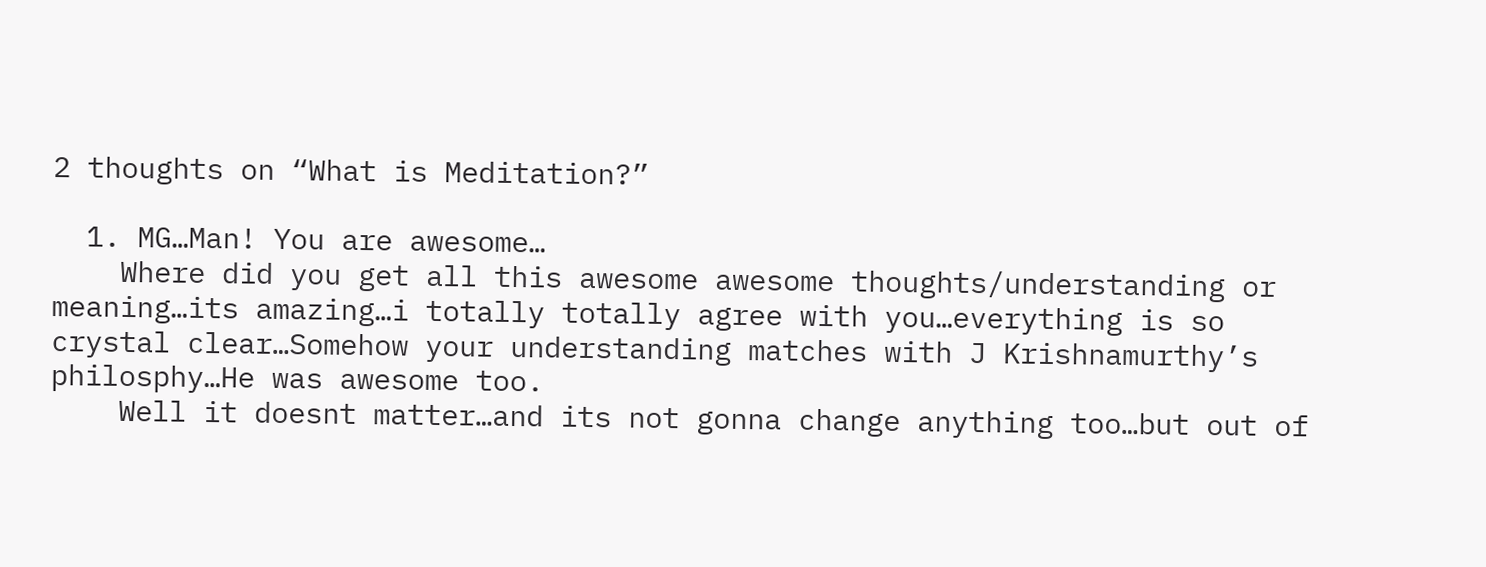2 thoughts on “What is Meditation?”

  1. MG…Man! You are awesome…
    Where did you get all this awesome awesome thoughts/understanding or meaning…its amazing…i totally totally agree with you…everything is so crystal clear…Somehow your understanding matches with J Krishnamurthy’s philosphy…He was awesome too.
    Well it doesnt matter…and its not gonna change anything too…but out of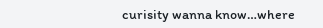curisity wanna know…where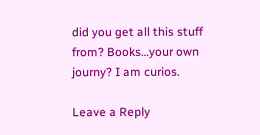did you get all this stuff from? Books…your own journy? I am curios.

Leave a Reply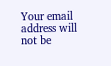Your email address will not be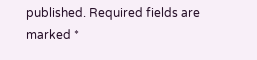published. Required fields are marked *